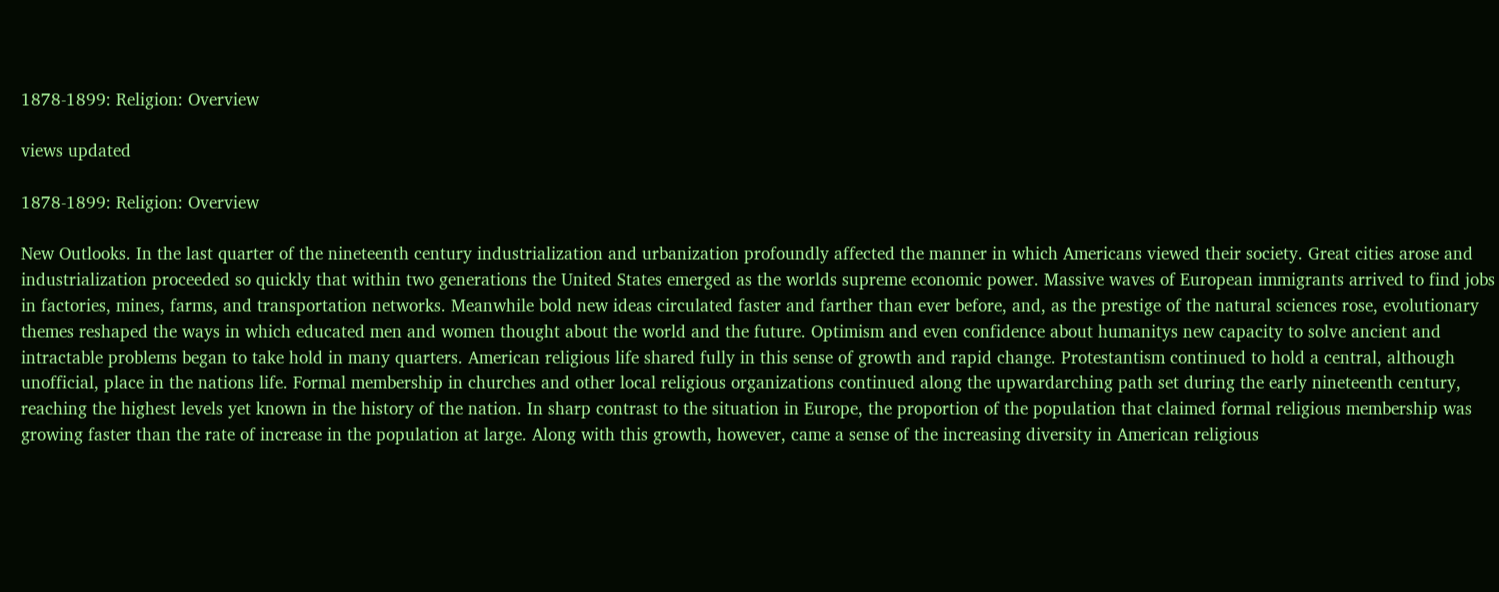1878-1899: Religion: Overview

views updated

1878-1899: Religion: Overview

New Outlooks. In the last quarter of the nineteenth century industrialization and urbanization profoundly affected the manner in which Americans viewed their society. Great cities arose and industrialization proceeded so quickly that within two generations the United States emerged as the worlds supreme economic power. Massive waves of European immigrants arrived to find jobs in factories, mines, farms, and transportation networks. Meanwhile bold new ideas circulated faster and farther than ever before, and, as the prestige of the natural sciences rose, evolutionary themes reshaped the ways in which educated men and women thought about the world and the future. Optimism and even confidence about humanitys new capacity to solve ancient and intractable problems began to take hold in many quarters. American religious life shared fully in this sense of growth and rapid change. Protestantism continued to hold a central, although unofficial, place in the nations life. Formal membership in churches and other local religious organizations continued along the upwardarching path set during the early nineteenth century, reaching the highest levels yet known in the history of the nation. In sharp contrast to the situation in Europe, the proportion of the population that claimed formal religious membership was growing faster than the rate of increase in the population at large. Along with this growth, however, came a sense of the increasing diversity in American religious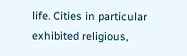life. Cities in particular exhibited religious,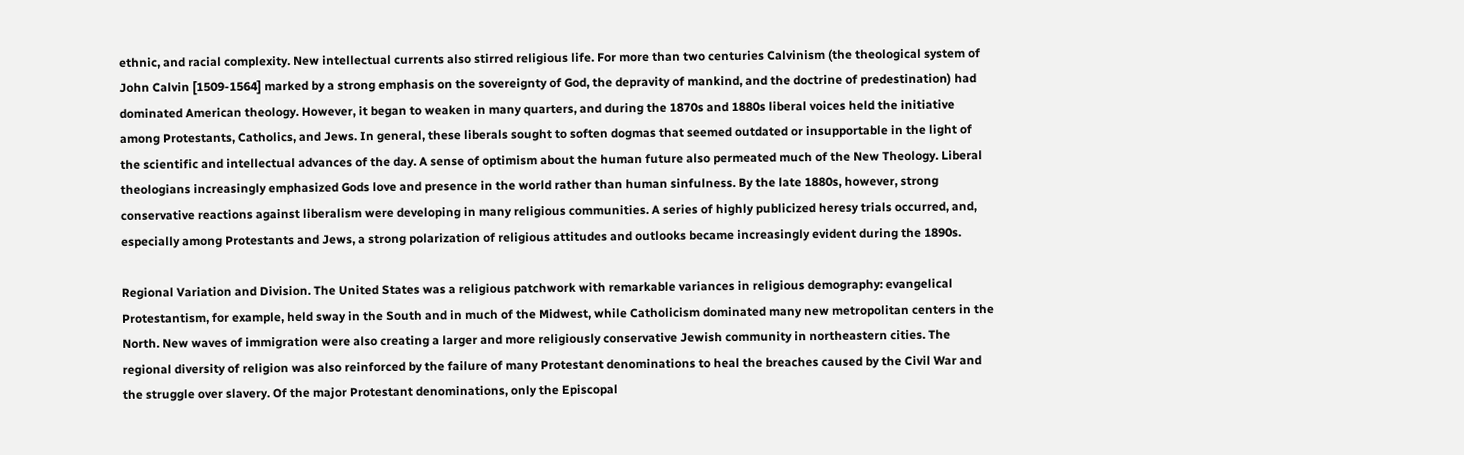ethnic, and racial complexity. New intellectual currents also stirred religious life. For more than two centuries Calvinism (the theological system of John Calvin [1509-1564] marked by a strong emphasis on the sovereignty of God, the depravity of mankind, and the doctrine of predestination) had dominated American theology. However, it began to weaken in many quarters, and during the 1870s and 1880s liberal voices held the initiative among Protestants, Catholics, and Jews. In general, these liberals sought to soften dogmas that seemed outdated or insupportable in the light of the scientific and intellectual advances of the day. A sense of optimism about the human future also permeated much of the New Theology. Liberal theologians increasingly emphasized Gods love and presence in the world rather than human sinfulness. By the late 1880s, however, strong conservative reactions against liberalism were developing in many religious communities. A series of highly publicized heresy trials occurred, and, especially among Protestants and Jews, a strong polarization of religious attitudes and outlooks became increasingly evident during the 1890s.

Regional Variation and Division. The United States was a religious patchwork with remarkable variances in religious demography: evangelical Protestantism, for example, held sway in the South and in much of the Midwest, while Catholicism dominated many new metropolitan centers in the North. New waves of immigration were also creating a larger and more religiously conservative Jewish community in northeastern cities. The regional diversity of religion was also reinforced by the failure of many Protestant denominations to heal the breaches caused by the Civil War and the struggle over slavery. Of the major Protestant denominations, only the Episcopal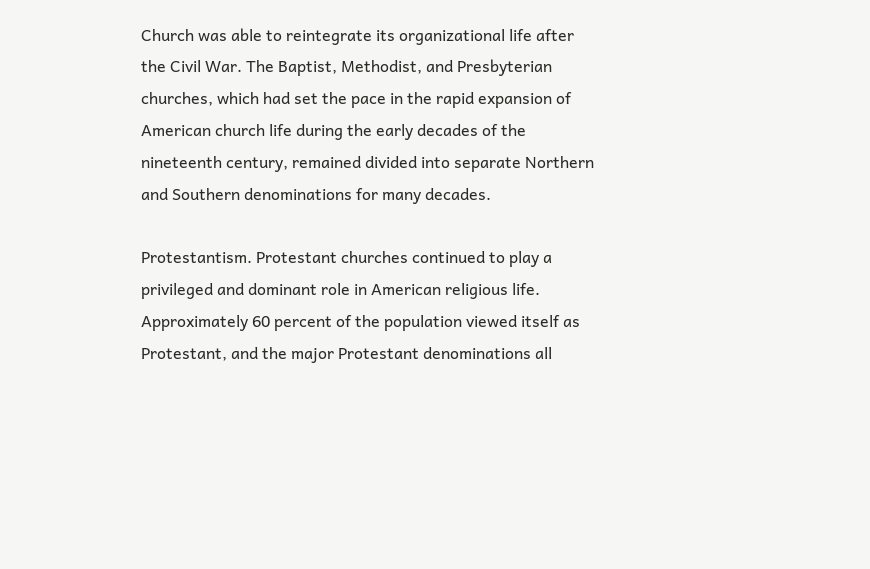Church was able to reintegrate its organizational life after the Civil War. The Baptist, Methodist, and Presbyterian churches, which had set the pace in the rapid expansion of American church life during the early decades of the nineteenth century, remained divided into separate Northern and Southern denominations for many decades.

Protestantism. Protestant churches continued to play a privileged and dominant role in American religious life. Approximately 60 percent of the population viewed itself as Protestant, and the major Protestant denominations all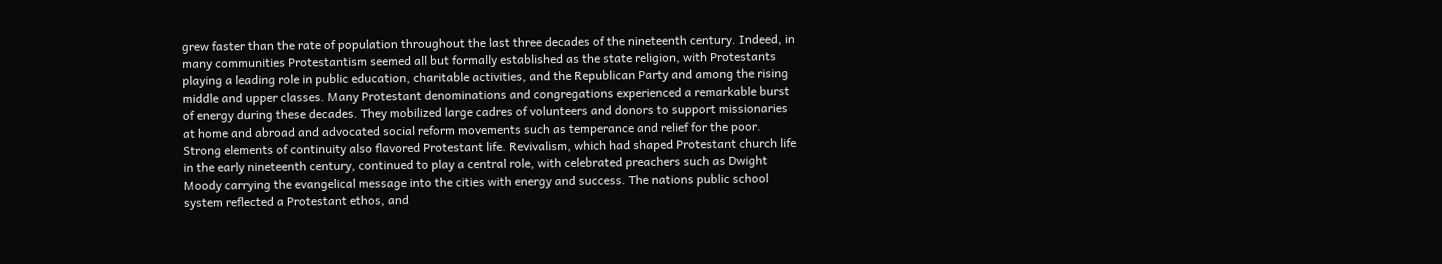grew faster than the rate of population throughout the last three decades of the nineteenth century. Indeed, in many communities Protestantism seemed all but formally established as the state religion, with Protestants playing a leading role in public education, charitable activities, and the Republican Party and among the rising middle and upper classes. Many Protestant denominations and congregations experienced a remarkable burst of energy during these decades. They mobilized large cadres of volunteers and donors to support missionaries at home and abroad and advocated social reform movements such as temperance and relief for the poor. Strong elements of continuity also flavored Protestant life. Revivalism, which had shaped Protestant church life in the early nineteenth century, continued to play a central role, with celebrated preachers such as Dwight Moody carrying the evangelical message into the cities with energy and success. The nations public school system reflected a Protestant ethos, and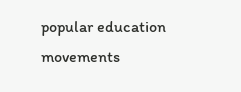popular education movements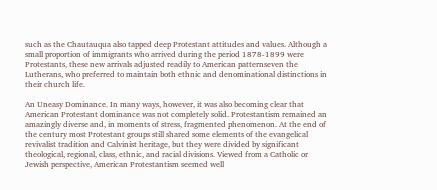such as the Chautauqua also tapped deep Protestant attitudes and values. Although a small proportion of immigrants who arrived during the period 1878-1899 were Protestants, these new arrivals adjusted readily to American patternseven the Lutherans, who preferred to maintain both ethnic and denominational distinctions in their church life.

An Uneasy Dominance. In many ways, however, it was also becoming clear that American Protestant dominance was not completely solid. Protestantism remained an amazingly diverse and, in moments of stress, fragmented phenomenon. At the end of the century most Protestant groups still shared some elements of the evangelical revivalist tradition and Calvinist heritage, but they were divided by significant theological, regional, class, ethnic, and racial divisions. Viewed from a Catholic or Jewish perspective, American Protestantism seemed well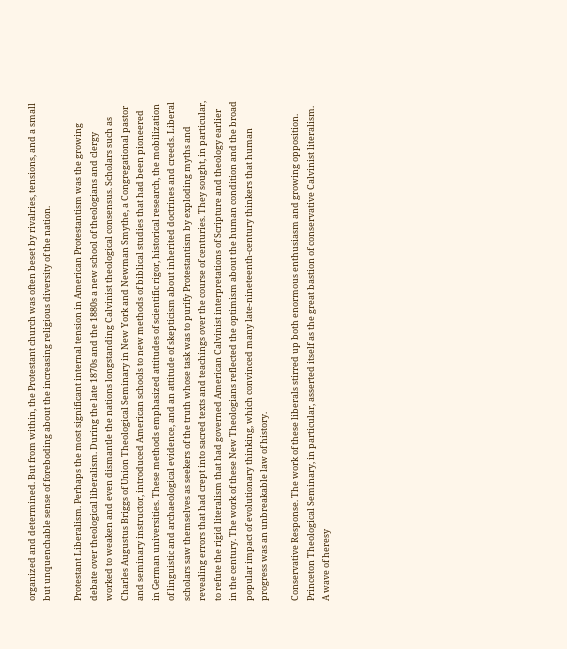organized and determined. But from within, the Protestant church was often beset by rivalries, tensions, and a small but unquenchable sense of foreboding about the increasing religious diversity of the nation.

Protestant Liberalism. Perhaps the most significant internal tension in American Protestantism was the growing debate over theological liberalism. During the late 1870s and the 1880s a new school of theologians and clergy worked to weaken and even dismantle the nations longstanding Calvinist theological consensus. Scholars such as Charles Augustus Briggs of Union Theological Seminary in New York and Newman Smythe, a Congregational pastor and seminary instructor, introduced American schools to new methods of biblical studies that had been pioneered in German universities. These methods emphasized attitudes of scientific rigor, historical research, the mobilization of linguistic and archaeological evidence, and an attitude of skepticism about inherited doctrines and creeds. Liberal scholars saw themselves as seekers of the truth whose task was to purify Protestantism by exploding myths and revealing errors that had crept into sacred texts and teachings over the course of centuries. They sought, in particular, to refute the rigid literalism that had governed American Calvinist interpretations of Scripture and theology earlier in the century. The work of these New Theologians reflected the optimism about the human condition and the broad popular impact of evolutionary thinking, which convinced many late-nineteenth-century thinkers that human progress was an unbreakable law of history.

Conservative Response. The work of these liberals stirred up both enormous enthusiasm and growing opposition. Princeton Theological Seminary, in particular, asserted itself as the great bastion of conservative Calvinist literalism. A wave of heresy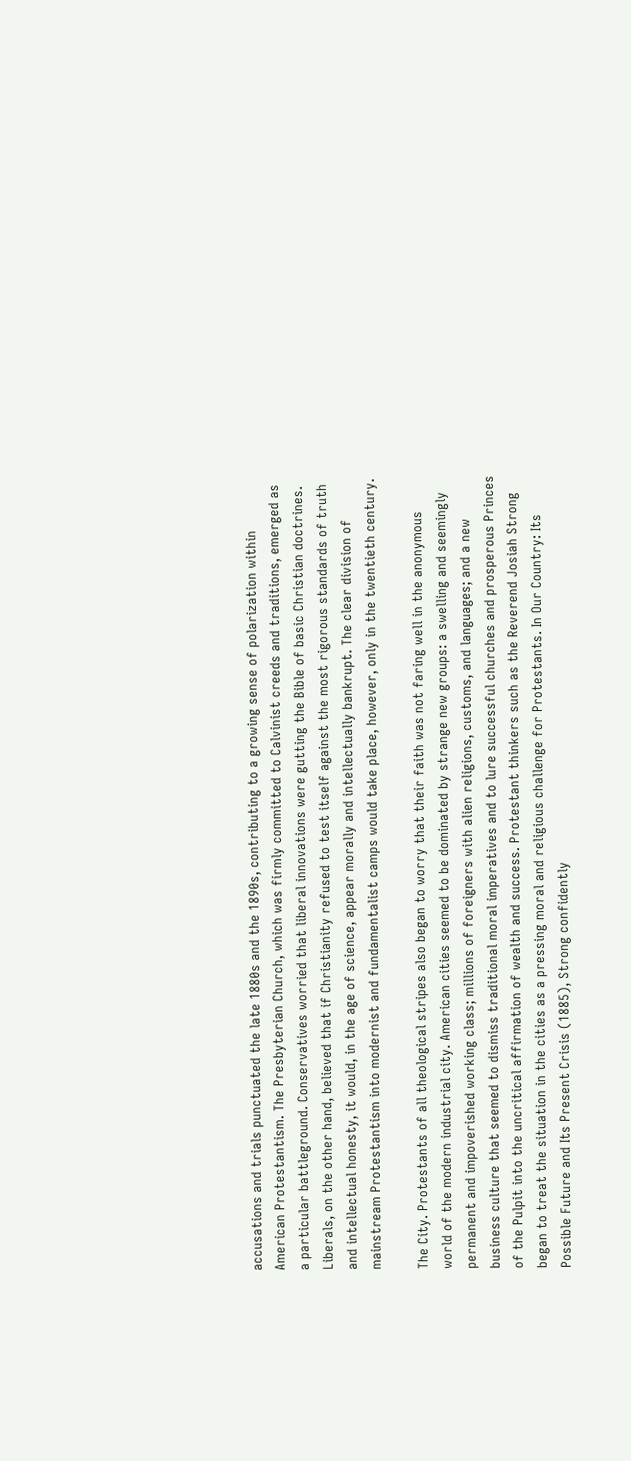accusations and trials punctuated the late 1880s and the 1890s, contributing to a growing sense of polarization within American Protestantism. The Presbyterian Church, which was firmly committed to Calvinist creeds and traditions, emerged as a particular battleground. Conservatives worried that liberal innovations were gutting the Bible of basic Christian doctrines. Liberals, on the other hand, believed that if Christianity refused to test itself against the most rigorous standards of truth and intellectual honesty, it would, in the age of science, appear morally and intellectually bankrupt. The clear division of mainstream Protestantism into modernist and fundamentalist camps would take place, however, only in the twentieth century.

The City. Protestants of all theological stripes also began to worry that their faith was not faring well in the anonymous world of the modern industrial city. American cities seemed to be dominated by strange new groups: a swelling and seemingly permanent and impoverished working class; millions of foreigners with alien religions, customs, and languages; and a new business culture that seemed to dismiss traditional moral imperatives and to lure successful churches and prosperous Princes of the Pulpit into the uncritical affirmation of wealth and success. Protestant thinkers such as the Reverend Josiah Strong began to treat the situation in the cities as a pressing moral and religious challenge for Protestants. In Our Country: Its Possible Future and Its Present Crisis (1885), Strong confidently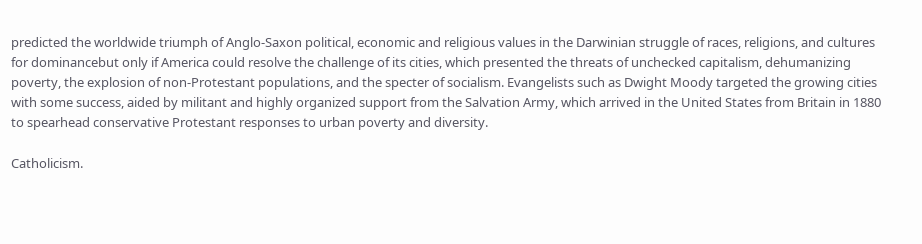predicted the worldwide triumph of Anglo-Saxon political, economic and religious values in the Darwinian struggle of races, religions, and cultures for dominancebut only if America could resolve the challenge of its cities, which presented the threats of unchecked capitalism, dehumanizing poverty, the explosion of non-Protestant populations, and the specter of socialism. Evangelists such as Dwight Moody targeted the growing cities with some success, aided by militant and highly organized support from the Salvation Army, which arrived in the United States from Britain in 1880 to spearhead conservative Protestant responses to urban poverty and diversity.

Catholicism.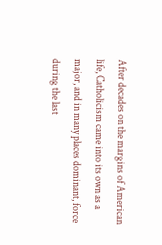After decades on the margins of American life, Catholicism came into its own as a major, and in many places dominant, force during the last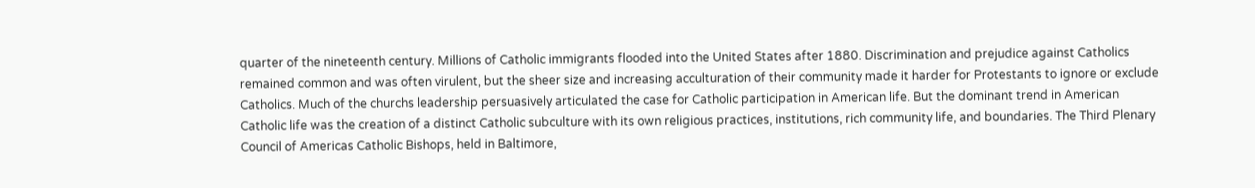quarter of the nineteenth century. Millions of Catholic immigrants flooded into the United States after 1880. Discrimination and prejudice against Catholics remained common and was often virulent, but the sheer size and increasing acculturation of their community made it harder for Protestants to ignore or exclude Catholics. Much of the churchs leadership persuasively articulated the case for Catholic participation in American life. But the dominant trend in American Catholic life was the creation of a distinct Catholic subculture with its own religious practices, institutions, rich community life, and boundaries. The Third Plenary Council of Americas Catholic Bishops, held in Baltimore,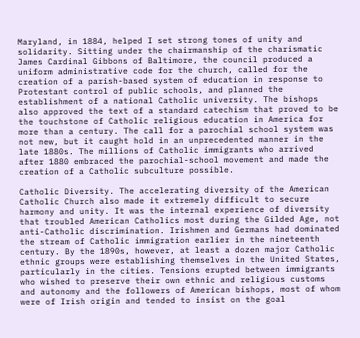Maryland, in 1884, helped I set strong tones of unity and solidarity. Sitting under the chairmanship of the charismatic James Cardinal Gibbons of Baltimore, the council produced a uniform administrative code for the church, called for the creation of a parish-based system of education in response to Protestant control of public schools, and planned the establishment of a national Catholic university. The bishops also approved the text of a standard catechism that proved to be the touchstone of Catholic religious education in America for more than a century. The call for a parochial school system was not new, but it caught hold in an unprecedented manner in the late 1880s. The millions of Catholic immigrants who arrived after 1880 embraced the parochial-school movement and made the creation of a Catholic subculture possible.

Catholic Diversity. The accelerating diversity of the American Catholic Church also made it extremely difficult to secure harmony and unity. It was the internal experience of diversity that troubled American Catholics most during the Gilded Age, not anti-Catholic discrimination. Irishmen and Germans had dominated the stream of Catholic immigration earlier in the nineteenth century. By the 1890s, however, at least a dozen major Catholic ethnic groups were establishing themselves in the United States, particularly in the cities. Tensions erupted between immigrants who wished to preserve their own ethnic and religious customs and autonomy and the followers of American bishops, most of whom were of Irish origin and tended to insist on the goal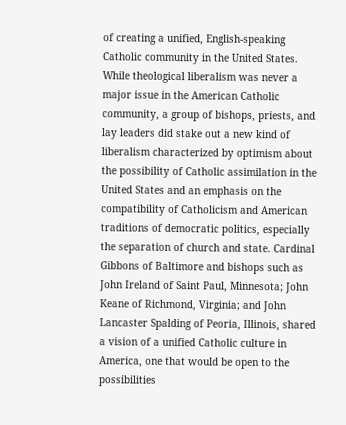of creating a unified, English-speaking Catholic community in the United States. While theological liberalism was never a major issue in the American Catholic community, a group of bishops, priests, and lay leaders did stake out a new kind of liberalism characterized by optimism about the possibility of Catholic assimilation in the United States and an emphasis on the compatibility of Catholicism and American traditions of democratic politics, especially the separation of church and state. Cardinal Gibbons of Baltimore and bishops such as John Ireland of Saint Paul, Minnesota; John Keane of Richmond, Virginia; and John Lancaster Spalding of Peoria, Illinois, shared a vision of a unified Catholic culture in America, one that would be open to the possibilities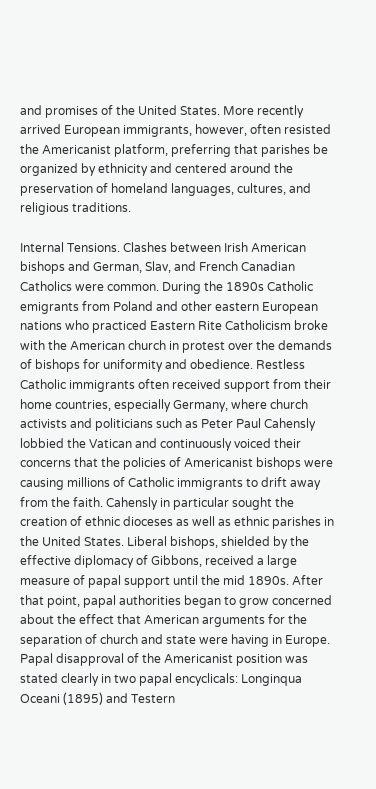and promises of the United States. More recently arrived European immigrants, however, often resisted the Americanist platform, preferring that parishes be organized by ethnicity and centered around the preservation of homeland languages, cultures, and religious traditions.

Internal Tensions. Clashes between Irish American bishops and German, Slav, and French Canadian Catholics were common. During the 1890s Catholic emigrants from Poland and other eastern European nations who practiced Eastern Rite Catholicism broke with the American church in protest over the demands of bishops for uniformity and obedience. Restless Catholic immigrants often received support from their home countries, especially Germany, where church activists and politicians such as Peter Paul Cahensly lobbied the Vatican and continuously voiced their concerns that the policies of Americanist bishops were causing millions of Catholic immigrants to drift away from the faith. Cahensly in particular sought the creation of ethnic dioceses as well as ethnic parishes in the United States. Liberal bishops, shielded by the effective diplomacy of Gibbons, received a large measure of papal support until the mid 1890s. After that point, papal authorities began to grow concerned about the effect that American arguments for the separation of church and state were having in Europe. Papal disapproval of the Americanist position was stated clearly in two papal encyclicals: Longinqua Oceani (1895) and Testern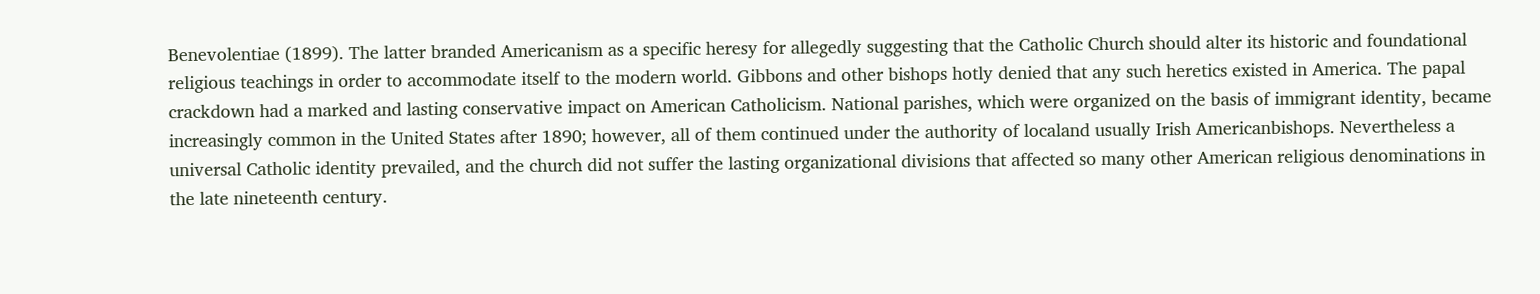Benevolentiae (1899). The latter branded Americanism as a specific heresy for allegedly suggesting that the Catholic Church should alter its historic and foundational religious teachings in order to accommodate itself to the modern world. Gibbons and other bishops hotly denied that any such heretics existed in America. The papal crackdown had a marked and lasting conservative impact on American Catholicism. National parishes, which were organized on the basis of immigrant identity, became increasingly common in the United States after 1890; however, all of them continued under the authority of localand usually Irish Americanbishops. Nevertheless a universal Catholic identity prevailed, and the church did not suffer the lasting organizational divisions that affected so many other American religious denominations in the late nineteenth century.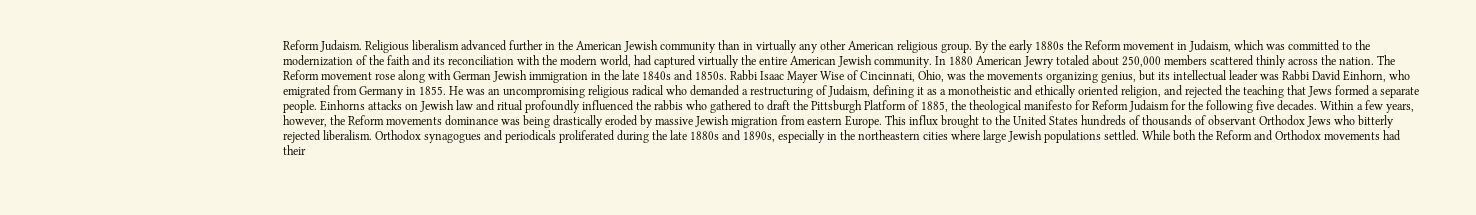Reform Judaism. Religious liberalism advanced further in the American Jewish community than in virtually any other American religious group. By the early 1880s the Reform movement in Judaism, which was committed to the modernization of the faith and its reconciliation with the modern world, had captured virtually the entire American Jewish community. In 1880 American Jewry totaled about 250,000 members scattered thinly across the nation. The Reform movement rose along with German Jewish immigration in the late 1840s and 1850s. Rabbi Isaac Mayer Wise of Cincinnati, Ohio, was the movements organizing genius, but its intellectual leader was Rabbi David Einhorn, who emigrated from Germany in 1855. He was an uncompromising religious radical who demanded a restructuring of Judaism, defining it as a monotheistic and ethically oriented religion, and rejected the teaching that Jews formed a separate people. Einhorns attacks on Jewish law and ritual profoundly influenced the rabbis who gathered to draft the Pittsburgh Platform of 1885, the theological manifesto for Reform Judaism for the following five decades. Within a few years, however, the Reform movements dominance was being drastically eroded by massive Jewish migration from eastern Europe. This influx brought to the United States hundreds of thousands of observant Orthodox Jews who bitterly rejected liberalism. Orthodox synagogues and periodicals proliferated during the late 1880s and 1890s, especially in the northeastern cities where large Jewish populations settled. While both the Reform and Orthodox movements had their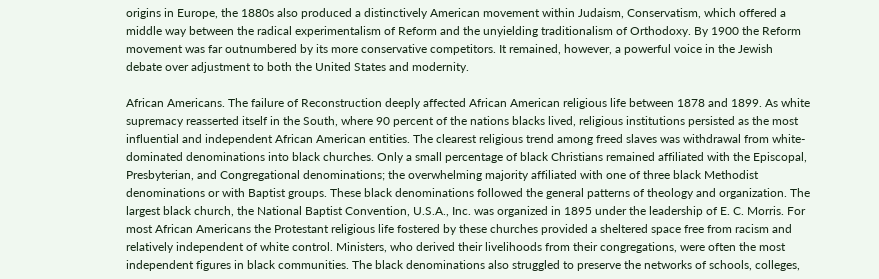origins in Europe, the 1880s also produced a distinctively American movement within Judaism, Conservatism, which offered a middle way between the radical experimentalism of Reform and the unyielding traditionalism of Orthodoxy. By 1900 the Reform movement was far outnumbered by its more conservative competitors. It remained, however, a powerful voice in the Jewish debate over adjustment to both the United States and modernity.

African Americans. The failure of Reconstruction deeply affected African American religious life between 1878 and 1899. As white supremacy reasserted itself in the South, where 90 percent of the nations blacks lived, religious institutions persisted as the most influential and independent African American entities. The clearest religious trend among freed slaves was withdrawal from white-dominated denominations into black churches. Only a small percentage of black Christians remained affiliated with the Episcopal, Presbyterian, and Congregational denominations; the overwhelming majority affiliated with one of three black Methodist denominations or with Baptist groups. These black denominations followed the general patterns of theology and organization. The largest black church, the National Baptist Convention, U.S.A., Inc. was organized in 1895 under the leadership of E. C. Morris. For most African Americans the Protestant religious life fostered by these churches provided a sheltered space free from racism and relatively independent of white control. Ministers, who derived their livelihoods from their congregations, were often the most independent figures in black communities. The black denominations also struggled to preserve the networks of schools, colleges,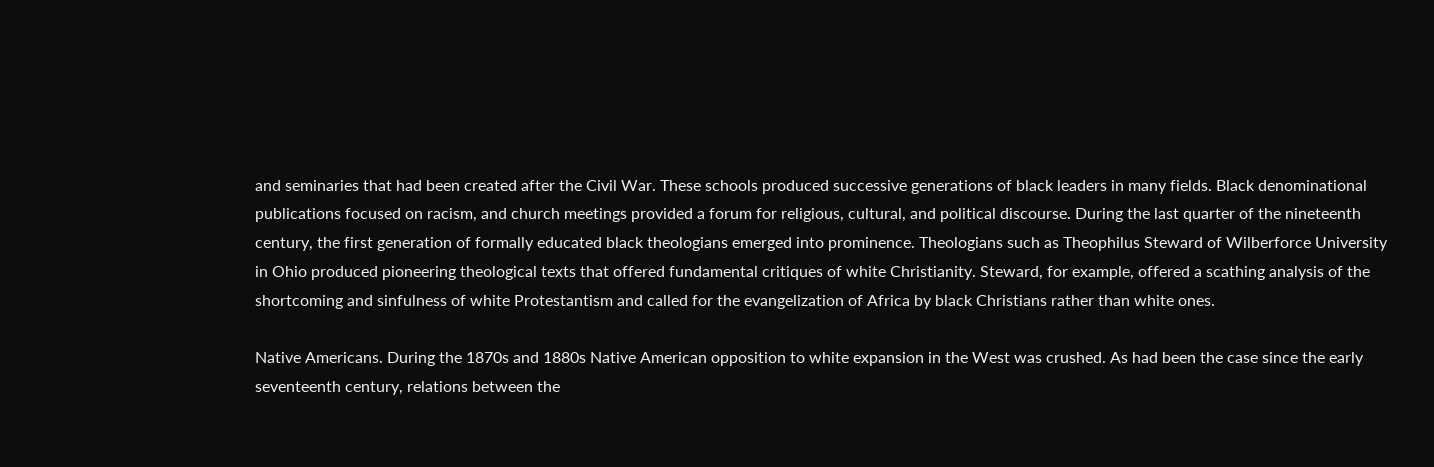and seminaries that had been created after the Civil War. These schools produced successive generations of black leaders in many fields. Black denominational publications focused on racism, and church meetings provided a forum for religious, cultural, and political discourse. During the last quarter of the nineteenth century, the first generation of formally educated black theologians emerged into prominence. Theologians such as Theophilus Steward of Wilberforce University in Ohio produced pioneering theological texts that offered fundamental critiques of white Christianity. Steward, for example, offered a scathing analysis of the shortcoming and sinfulness of white Protestantism and called for the evangelization of Africa by black Christians rather than white ones.

Native Americans. During the 1870s and 1880s Native American opposition to white expansion in the West was crushed. As had been the case since the early seventeenth century, relations between the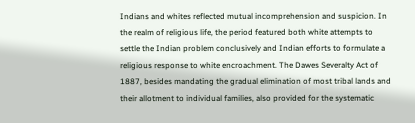Indians and whites reflected mutual incomprehension and suspicion. In the realm of religious life, the period featured both white attempts to settle the Indian problem conclusively and Indian efforts to formulate a religious response to white encroachment. The Dawes Severalty Act of 1887, besides mandating the gradual elimination of most tribal lands and their allotment to individual families, also provided for the systematic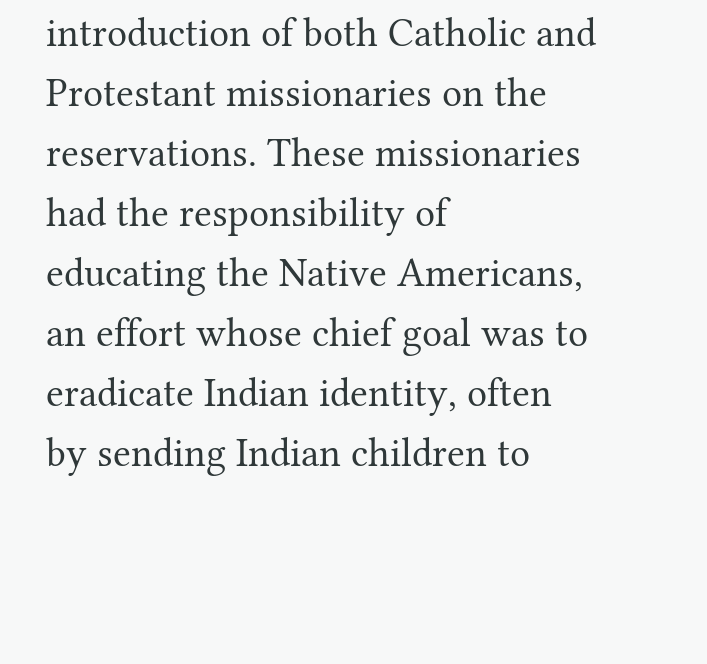introduction of both Catholic and Protestant missionaries on the reservations. These missionaries had the responsibility of educating the Native Americans, an effort whose chief goal was to eradicate Indian identity, often by sending Indian children to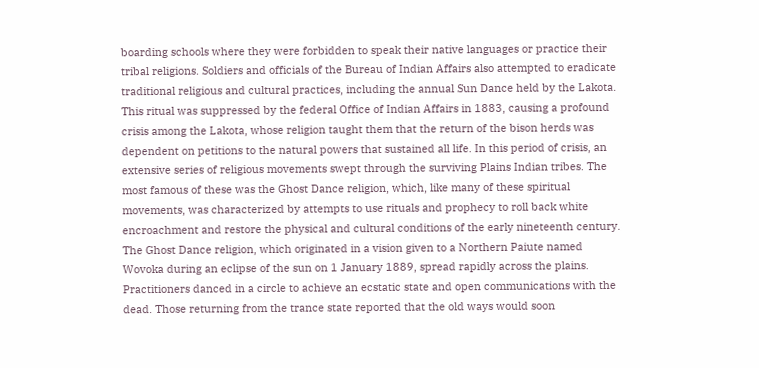boarding schools where they were forbidden to speak their native languages or practice their tribal religions. Soldiers and officials of the Bureau of Indian Affairs also attempted to eradicate traditional religious and cultural practices, including the annual Sun Dance held by the Lakota. This ritual was suppressed by the federal Office of Indian Affairs in 1883, causing a profound crisis among the Lakota, whose religion taught them that the return of the bison herds was dependent on petitions to the natural powers that sustained all life. In this period of crisis, an extensive series of religious movements swept through the surviving Plains Indian tribes. The most famous of these was the Ghost Dance religion, which, like many of these spiritual movements, was characterized by attempts to use rituals and prophecy to roll back white encroachment and restore the physical and cultural conditions of the early nineteenth century. The Ghost Dance religion, which originated in a vision given to a Northern Paiute named Wovoka during an eclipse of the sun on 1 January 1889, spread rapidly across the plains. Practitioners danced in a circle to achieve an ecstatic state and open communications with the dead. Those returning from the trance state reported that the old ways would soon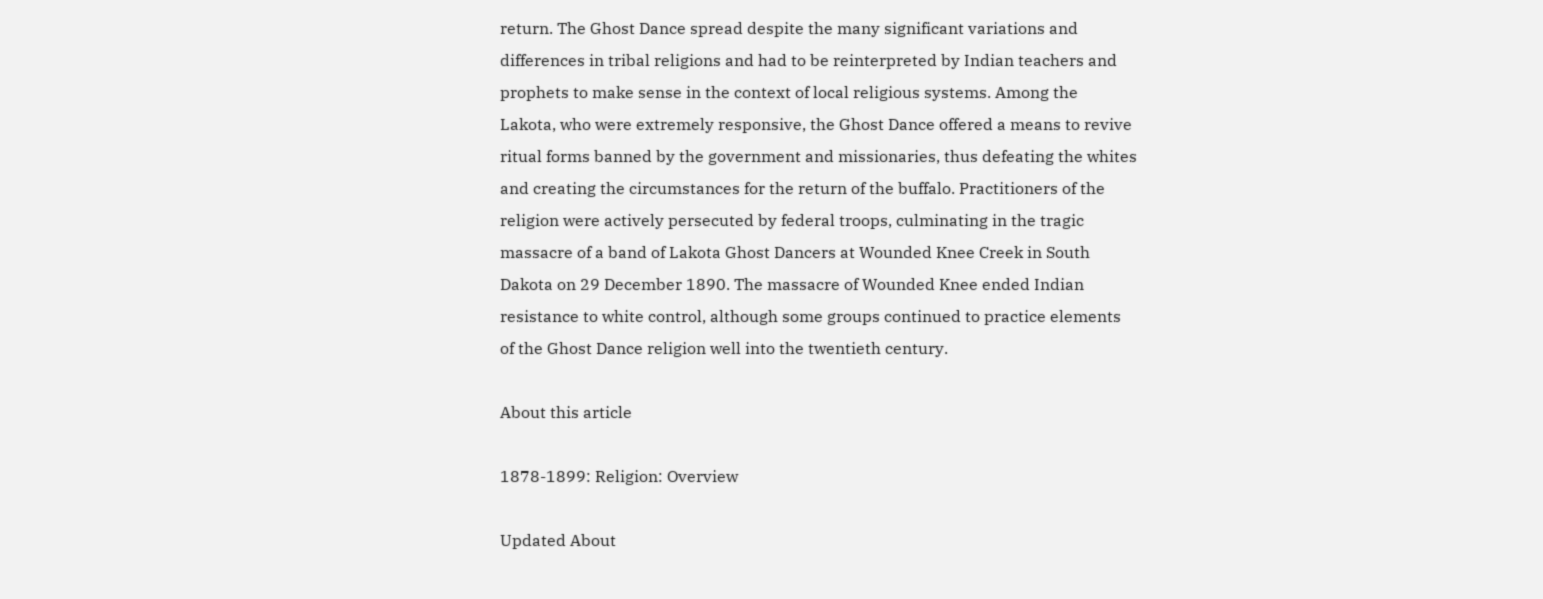return. The Ghost Dance spread despite the many significant variations and differences in tribal religions and had to be reinterpreted by Indian teachers and prophets to make sense in the context of local religious systems. Among the Lakota, who were extremely responsive, the Ghost Dance offered a means to revive ritual forms banned by the government and missionaries, thus defeating the whites and creating the circumstances for the return of the buffalo. Practitioners of the religion were actively persecuted by federal troops, culminating in the tragic massacre of a band of Lakota Ghost Dancers at Wounded Knee Creek in South Dakota on 29 December 1890. The massacre of Wounded Knee ended Indian resistance to white control, although some groups continued to practice elements of the Ghost Dance religion well into the twentieth century.

About this article

1878-1899: Religion: Overview

Updated About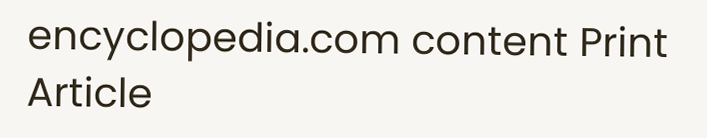encyclopedia.com content Print Article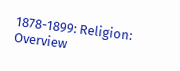1878-1899: Religion: Overview